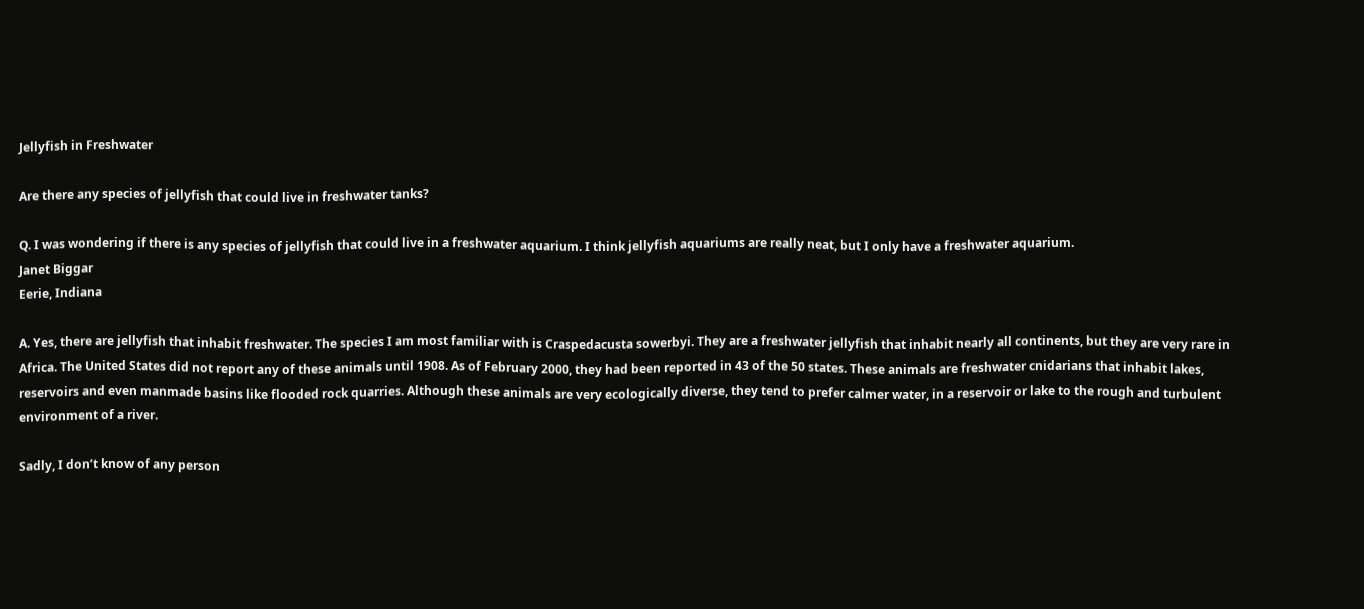Jellyfish in Freshwater

Are there any species of jellyfish that could live in freshwater tanks?

Q. I was wondering if there is any species of jellyfish that could live in a freshwater aquarium. I think jellyfish aquariums are really neat, but I only have a freshwater aquarium.
Janet Biggar
Eerie, Indiana

A. Yes, there are jellyfish that inhabit freshwater. The species I am most familiar with is Craspedacusta sowerbyi. They are a freshwater jellyfish that inhabit nearly all continents, but they are very rare in Africa. The United States did not report any of these animals until 1908. As of February 2000, they had been reported in 43 of the 50 states. These animals are freshwater cnidarians that inhabit lakes, reservoirs and even manmade basins like flooded rock quarries. Although these animals are very ecologically diverse, they tend to prefer calmer water, in a reservoir or lake to the rough and turbulent environment of a river.

Sadly, I don’t know of any person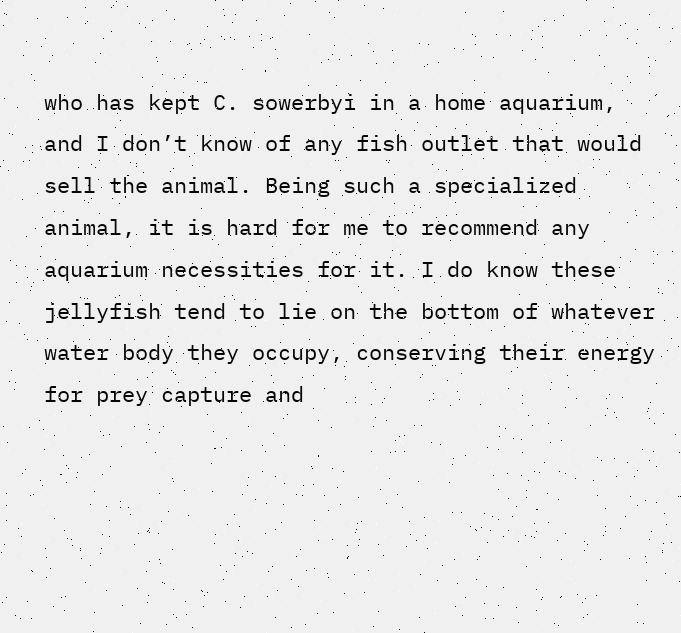who has kept C. sowerbyi in a home aquarium, and I don’t know of any fish outlet that would sell the animal. Being such a specialized animal, it is hard for me to recommend any aquarium necessities for it. I do know these jellyfish tend to lie on the bottom of whatever water body they occupy, conserving their energy for prey capture and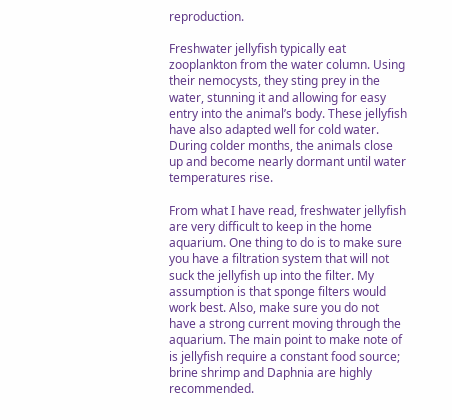reproduction.

Freshwater jellyfish typically eat zooplankton from the water column. Using their nemocysts, they sting prey in the water, stunning it and allowing for easy entry into the animal’s body. These jellyfish have also adapted well for cold water. During colder months, the animals close up and become nearly dormant until water temperatures rise.

From what I have read, freshwater jellyfish are very difficult to keep in the home aquarium. One thing to do is to make sure you have a filtration system that will not suck the jellyfish up into the filter. My assumption is that sponge filters would work best. Also, make sure you do not have a strong current moving through the aquarium. The main point to make note of is jellyfish require a constant food source; brine shrimp and Daphnia are highly recommended.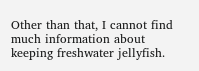Other than that, I cannot find much information about keeping freshwater jellyfish.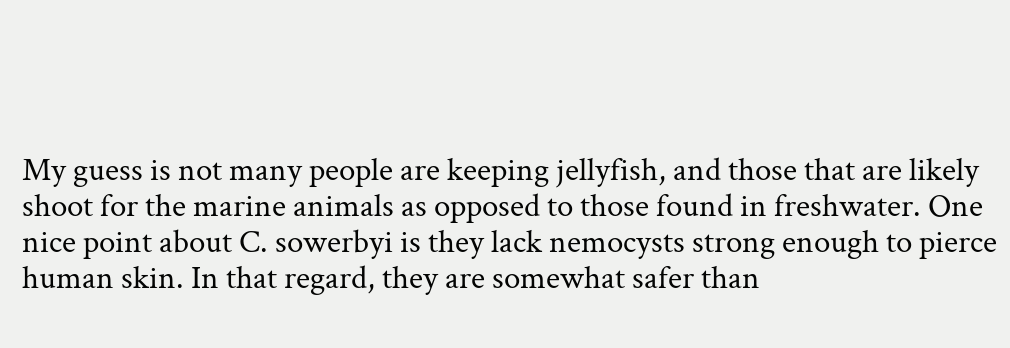My guess is not many people are keeping jellyfish, and those that are likely shoot for the marine animals as opposed to those found in freshwater. One nice point about C. sowerbyi is they lack nemocysts strong enough to pierce human skin. In that regard, they are somewhat safer than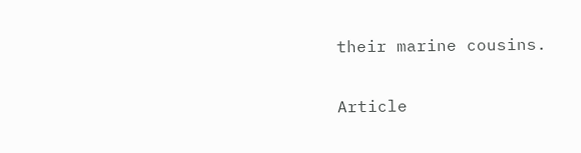their marine cousins.

Article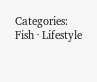Categories:
Fish · Lifestyle